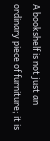A bookshelf is not just an ordinary piece of furniture; it is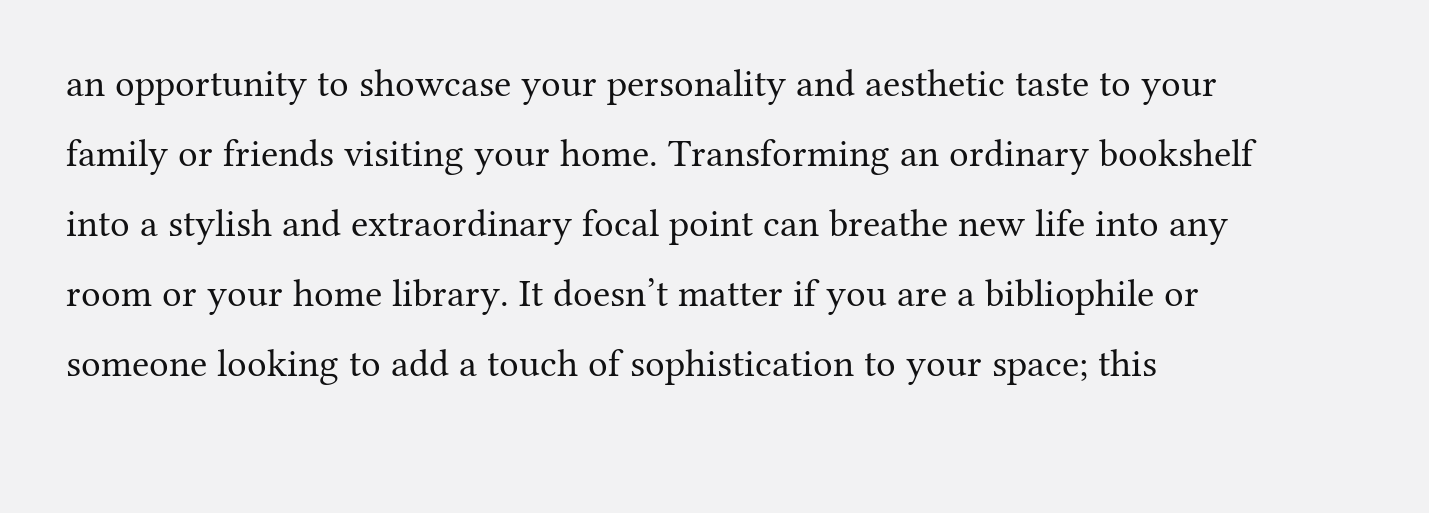an opportunity to showcase your personality and aesthetic taste to your family or friends visiting your home. Transforming an ordinary bookshelf into a stylish and extraordinary focal point can breathe new life into any room or your home library. It doesn’t matter if you are a bibliophile or someone looking to add a touch of sophistication to your space; this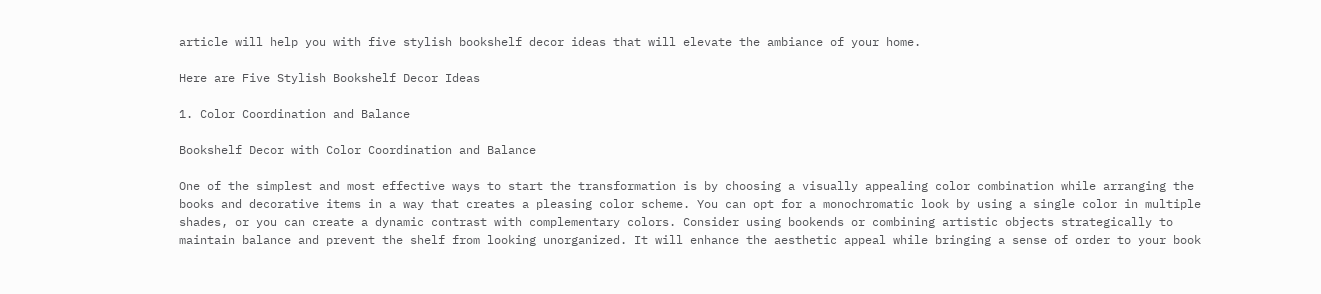article will help you with five stylish bookshelf decor ideas that will elevate the ambiance of your home.

Here are Five Stylish Bookshelf Decor Ideas

1. Color Coordination and Balance

Bookshelf Decor with Color Coordination and Balance

One of the simplest and most effective ways to start the transformation is by choosing a visually appealing color combination while arranging the books and decorative items in a way that creates a pleasing color scheme. You can opt for a monochromatic look by using a single color in multiple shades, or you can create a dynamic contrast with complementary colors. Consider using bookends or combining artistic objects strategically to maintain balance and prevent the shelf from looking unorganized. It will enhance the aesthetic appeal while bringing a sense of order to your book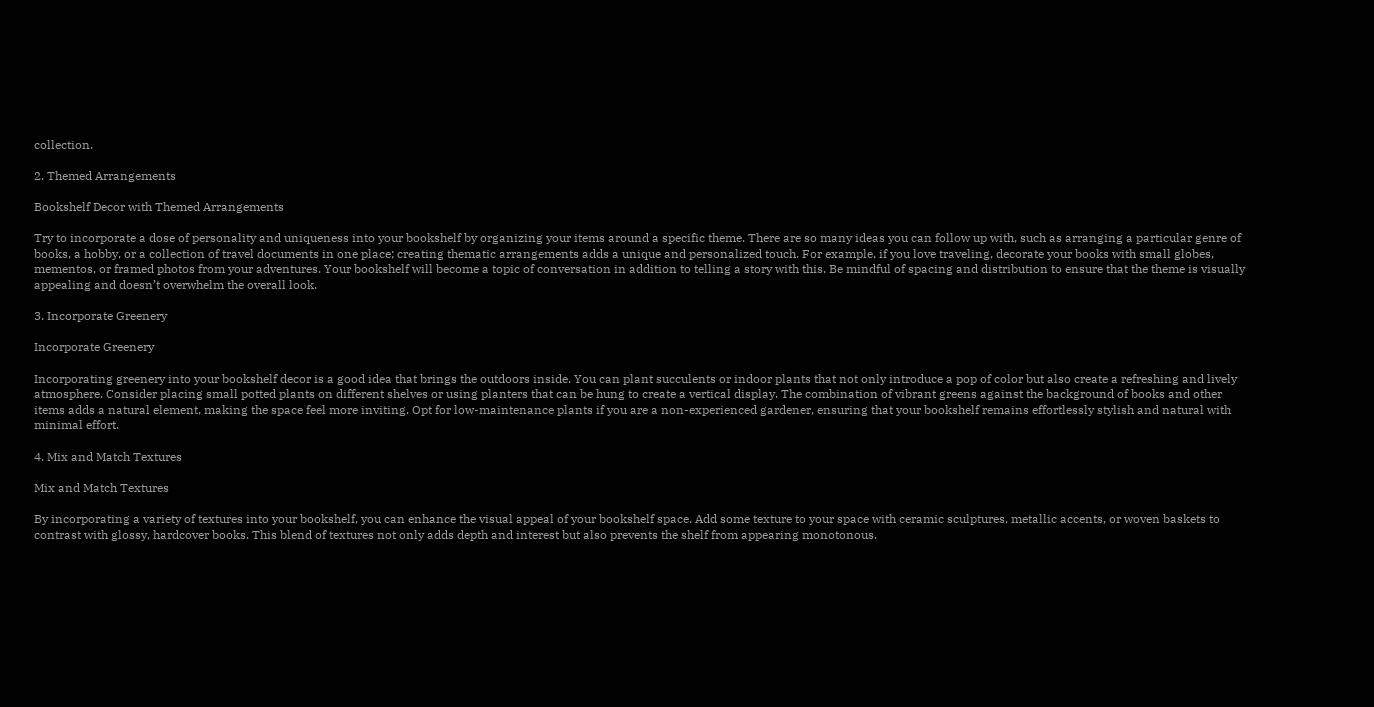collection.

2. Themed Arrangements

Bookshelf Decor with Themed Arrangements

Try to incorporate a dose of personality and uniqueness into your bookshelf by organizing your items around a specific theme. There are so many ideas you can follow up with, such as arranging a particular genre of books, a hobby, or a collection of travel documents in one place; creating thematic arrangements adds a unique and personalized touch. For example, if you love traveling, decorate your books with small globes, mementos, or framed photos from your adventures. Your bookshelf will become a topic of conversation in addition to telling a story with this. Be mindful of spacing and distribution to ensure that the theme is visually appealing and doesn’t overwhelm the overall look.

3. Incorporate Greenery

Incorporate Greenery

Incorporating greenery into your bookshelf decor is a good idea that brings the outdoors inside. You can plant succulents or indoor plants that not only introduce a pop of color but also create a refreshing and lively atmosphere. Consider placing small potted plants on different shelves or using planters that can be hung to create a vertical display. The combination of vibrant greens against the background of books and other items adds a natural element, making the space feel more inviting. Opt for low-maintenance plants if you are a non-experienced gardener, ensuring that your bookshelf remains effortlessly stylish and natural with minimal effort.

4. Mix and Match Textures

Mix and Match Textures

By incorporating a variety of textures into your bookshelf, you can enhance the visual appeal of your bookshelf space. Add some texture to your space with ceramic sculptures, metallic accents, or woven baskets to contrast with glossy, hardcover books. This blend of textures not only adds depth and interest but also prevents the shelf from appearing monotonous.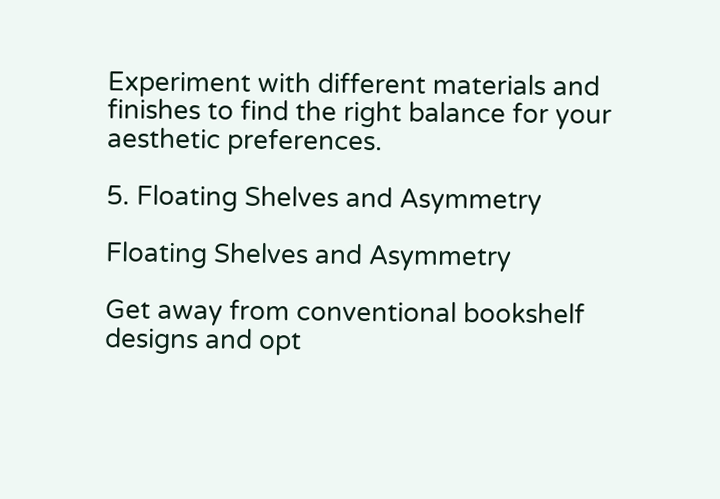Experiment with different materials and finishes to find the right balance for your aesthetic preferences.

5. Floating Shelves and Asymmetry

Floating Shelves and Asymmetry

Get away from conventional bookshelf designs and opt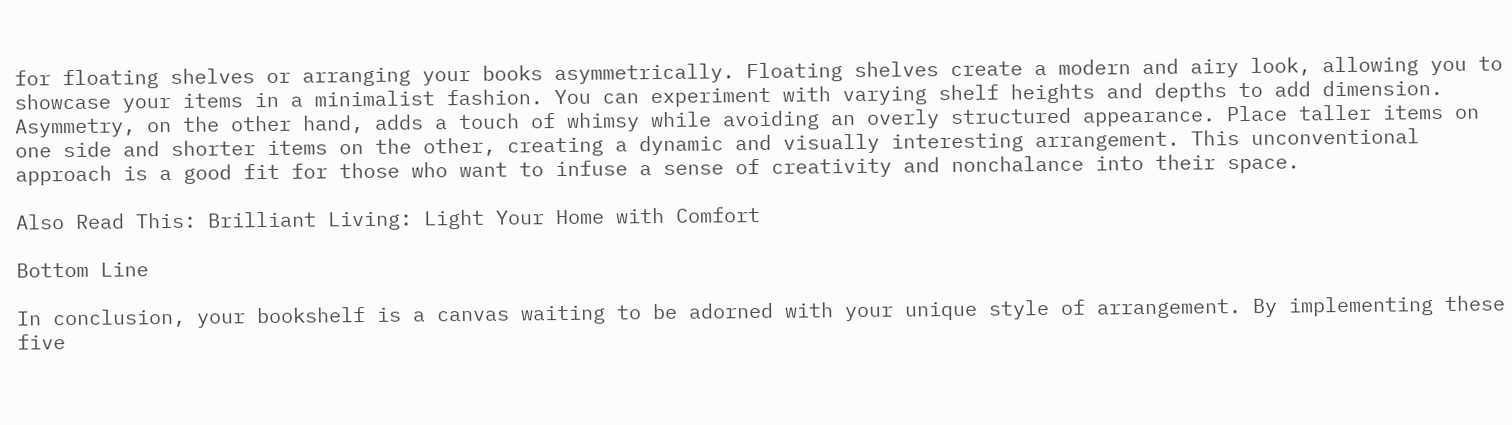for floating shelves or arranging your books asymmetrically. Floating shelves create a modern and airy look, allowing you to showcase your items in a minimalist fashion. You can experiment with varying shelf heights and depths to add dimension. Asymmetry, on the other hand, adds a touch of whimsy while avoiding an overly structured appearance. Place taller items on one side and shorter items on the other, creating a dynamic and visually interesting arrangement. This unconventional approach is a good fit for those who want to infuse a sense of creativity and nonchalance into their space.

Also Read This: Brilliant Living: Light Your Home with Comfort

Bottom Line

In conclusion, your bookshelf is a canvas waiting to be adorned with your unique style of arrangement. By implementing these five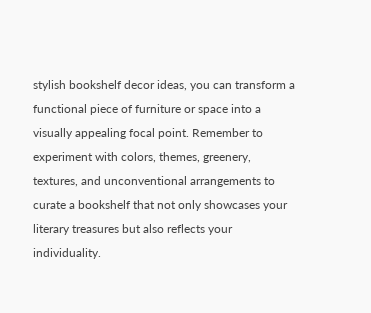stylish bookshelf decor ideas, you can transform a functional piece of furniture or space into a visually appealing focal point. Remember to experiment with colors, themes, greenery, textures, and unconventional arrangements to curate a bookshelf that not only showcases your literary treasures but also reflects your individuality.